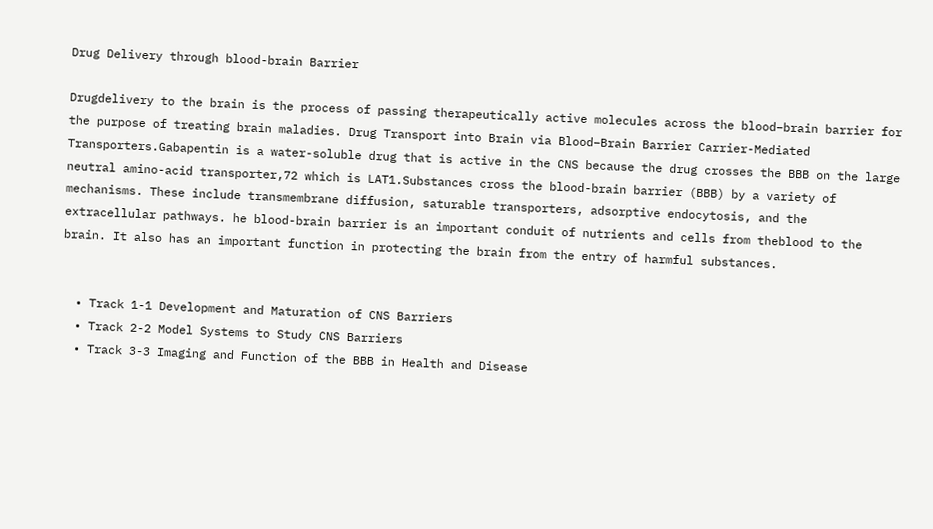Drug Delivery through blood-brain Barrier

Drugdelivery to the brain is the process of passing therapeutically active molecules across the blood–brain barrier for the purpose of treating brain maladies. Drug Transport into Brain via Blood–Brain Barrier Carrier-Mediated Transporters.Gabapentin is a water-soluble drug that is active in the CNS because the drug crosses the BBB on the large neutral amino-acid transporter,72 which is LAT1.Substances cross the blood-brain barrier (BBB) by a variety of mechanisms. These include transmembrane diffusion, saturable transporters, adsorptive endocytosis, and the extracellular pathways. he blood-brain barrier is an important conduit of nutrients and cells from theblood to the brain. It also has an important function in protecting the brain from the entry of harmful substances.


  • Track 1-1 Development and Maturation of CNS Barriers
  • Track 2-2 Model Systems to Study CNS Barriers
  • Track 3-3 Imaging and Function of the BBB in Health and Disease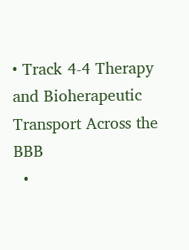• Track 4-4 Therapy and Bioherapeutic Transport Across the BBB
  •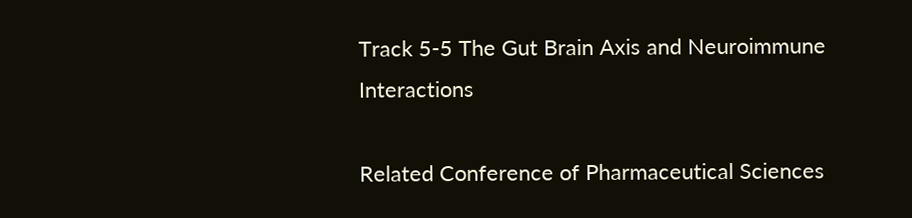Track 5-5 The Gut Brain Axis and Neuroimmune Interactions

Related Conference of Pharmaceutical Sciences